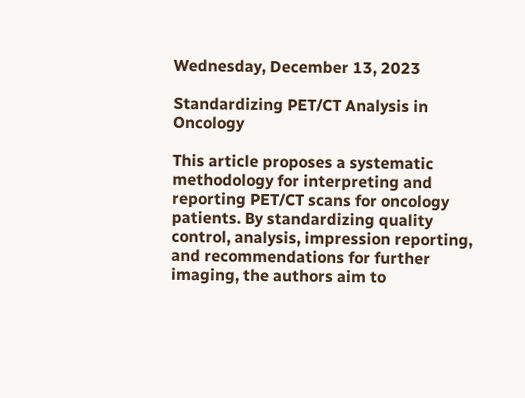Wednesday, December 13, 2023

Standardizing PET/CT Analysis in Oncology

This article proposes a systematic methodology for interpreting and reporting PET/CT scans for oncology patients. By standardizing quality control, analysis, impression reporting, and recommendations for further imaging, the authors aim to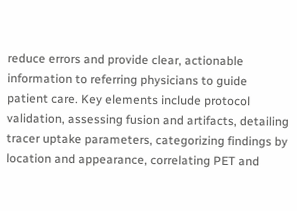reduce errors and provide clear, actionable information to referring physicians to guide patient care. Key elements include protocol validation, assessing fusion and artifacts, detailing tracer uptake parameters, categorizing findings by location and appearance, correlating PET and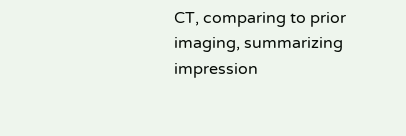CT, comparing to prior imaging, summarizing impression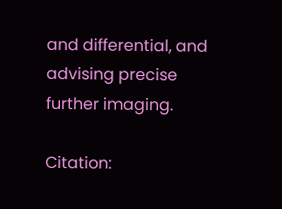and differential, and advising precise further imaging.

Citation: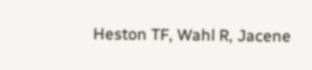Heston TF, Wahl R, Jacene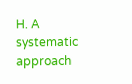H. A systematic approach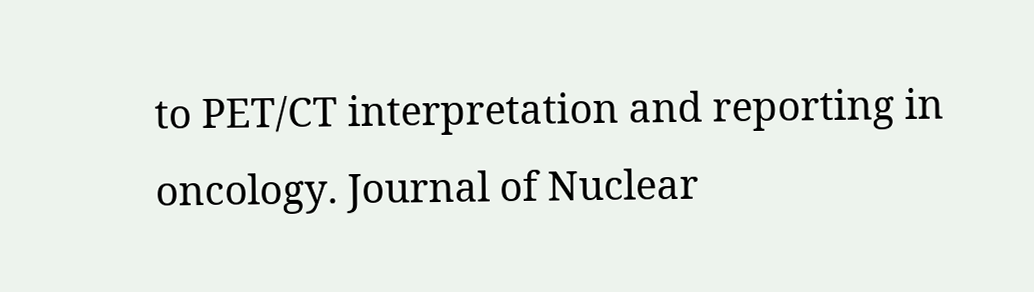to PET/CT interpretation and reporting in oncology. Journal of Nuclear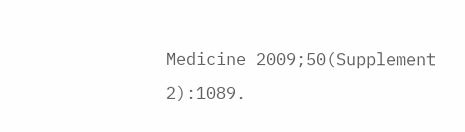Medicine 2009;50(Supplement 2):1089.